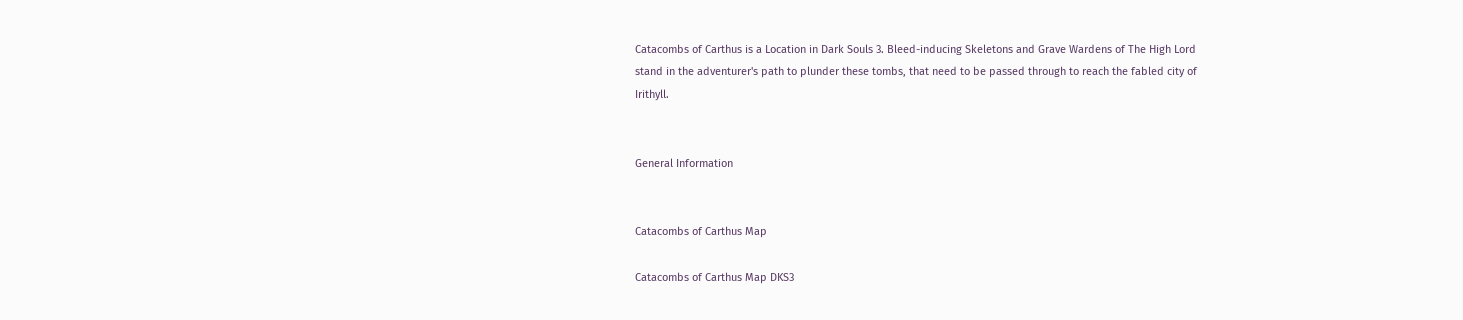Catacombs of Carthus is a Location in Dark Souls 3. Bleed-inducing Skeletons and Grave Wardens of The High Lord stand in the adventurer's path to plunder these tombs, that need to be passed through to reach the fabled city of Irithyll.


General Information


Catacombs of Carthus Map

Catacombs of Carthus Map DKS3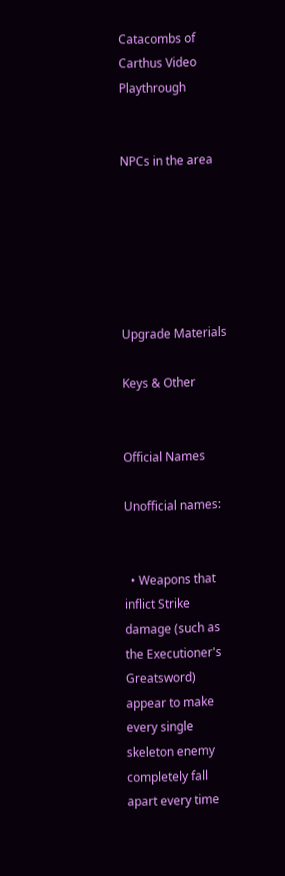Catacombs of Carthus Video Playthrough


NPCs in the area






Upgrade Materials

Keys & Other


Official Names

Unofficial names:


  • Weapons that inflict Strike damage (such as the Executioner's Greatsword) appear to make every single skeleton enemy completely fall apart every time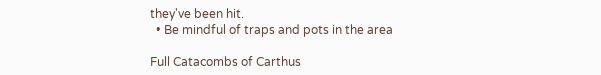they've been hit.
  • Be mindful of traps and pots in the area

Full Catacombs of Carthus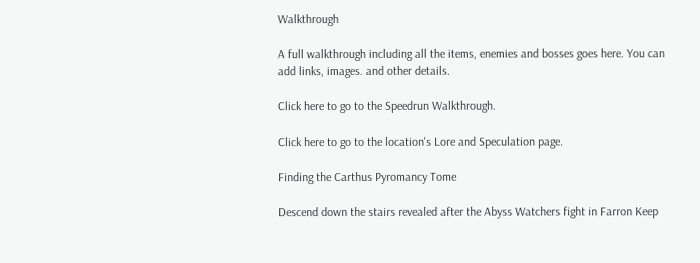Walkthrough

A full walkthrough including all the items, enemies and bosses goes here. You can add links, images. and other details.

Click here to go to the Speedrun Walkthrough.

Click here to go to the location's Lore and Speculation page.

Finding the Carthus Pyromancy Tome

Descend down the stairs revealed after the Abyss Watchers fight in Farron Keep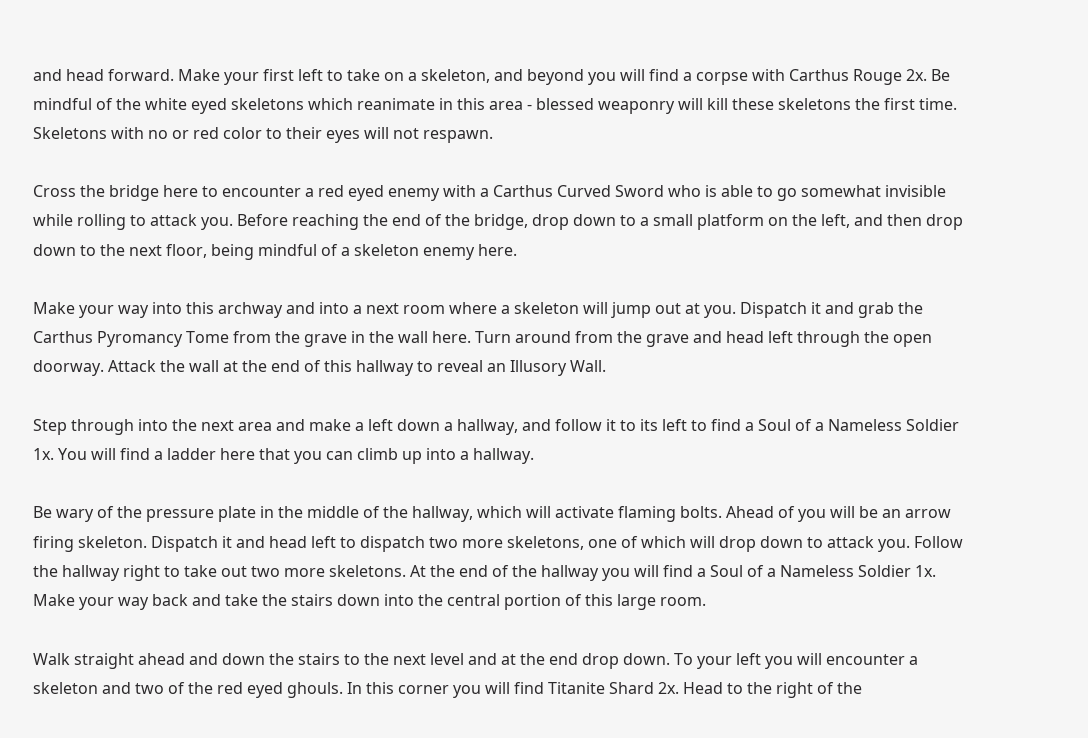and head forward. Make your first left to take on a skeleton, and beyond you will find a corpse with Carthus Rouge 2x. Be mindful of the white eyed skeletons which reanimate in this area - blessed weaponry will kill these skeletons the first time. Skeletons with no or red color to their eyes will not respawn.

Cross the bridge here to encounter a red eyed enemy with a Carthus Curved Sword who is able to go somewhat invisible while rolling to attack you. Before reaching the end of the bridge, drop down to a small platform on the left, and then drop down to the next floor, being mindful of a skeleton enemy here.

Make your way into this archway and into a next room where a skeleton will jump out at you. Dispatch it and grab the Carthus Pyromancy Tome from the grave in the wall here. Turn around from the grave and head left through the open doorway. Attack the wall at the end of this hallway to reveal an Illusory Wall.

Step through into the next area and make a left down a hallway, and follow it to its left to find a Soul of a Nameless Soldier 1x. You will find a ladder here that you can climb up into a hallway.

Be wary of the pressure plate in the middle of the hallway, which will activate flaming bolts. Ahead of you will be an arrow firing skeleton. Dispatch it and head left to dispatch two more skeletons, one of which will drop down to attack you. Follow the hallway right to take out two more skeletons. At the end of the hallway you will find a Soul of a Nameless Soldier 1x. Make your way back and take the stairs down into the central portion of this large room.

Walk straight ahead and down the stairs to the next level and at the end drop down. To your left you will encounter a skeleton and two of the red eyed ghouls. In this corner you will find Titanite Shard 2x. Head to the right of the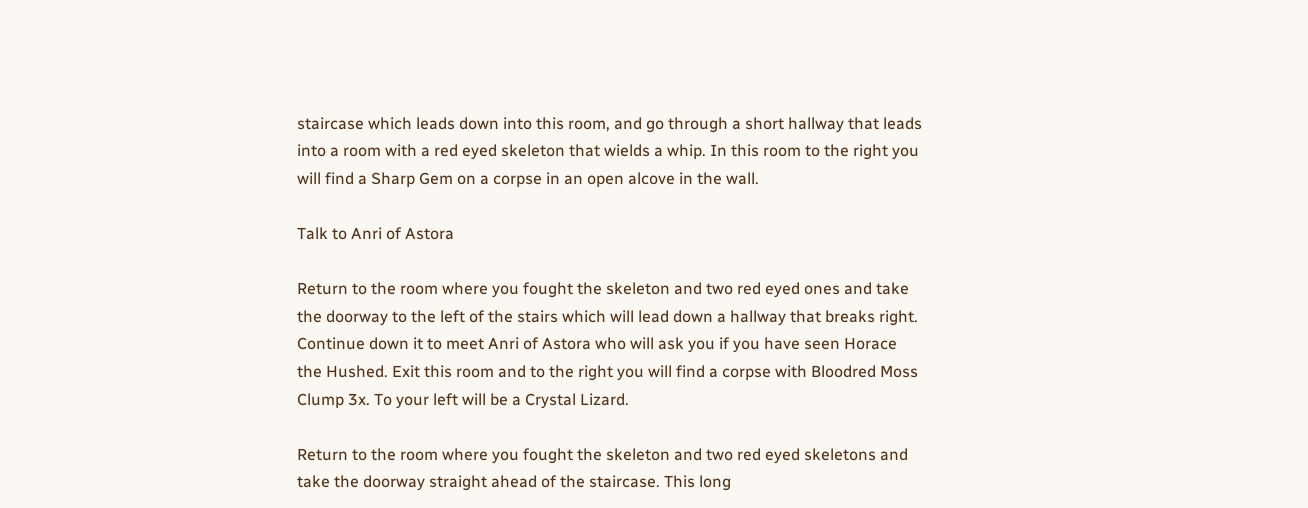staircase which leads down into this room, and go through a short hallway that leads into a room with a red eyed skeleton that wields a whip. In this room to the right you will find a Sharp Gem on a corpse in an open alcove in the wall.

Talk to Anri of Astora

Return to the room where you fought the skeleton and two red eyed ones and take the doorway to the left of the stairs which will lead down a hallway that breaks right. Continue down it to meet Anri of Astora who will ask you if you have seen Horace the Hushed. Exit this room and to the right you will find a corpse with Bloodred Moss Clump 3x. To your left will be a Crystal Lizard.

Return to the room where you fought the skeleton and two red eyed skeletons and take the doorway straight ahead of the staircase. This long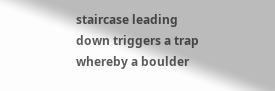staircase leading down triggers a trap whereby a boulder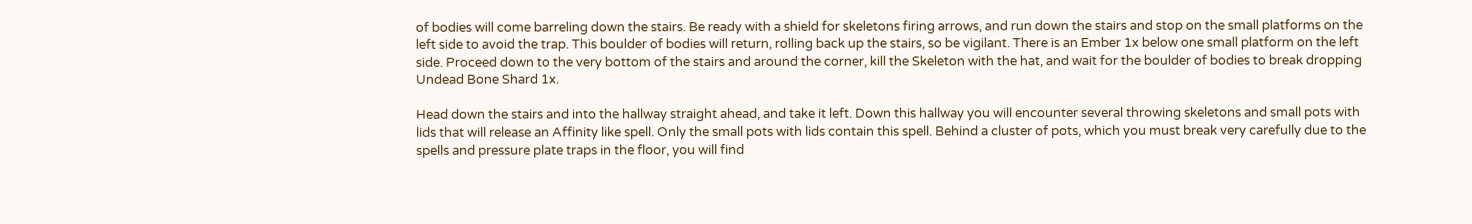of bodies will come barreling down the stairs. Be ready with a shield for skeletons firing arrows, and run down the stairs and stop on the small platforms on the left side to avoid the trap. This boulder of bodies will return, rolling back up the stairs, so be vigilant. There is an Ember 1x below one small platform on the left side. Proceed down to the very bottom of the stairs and around the corner, kill the Skeleton with the hat, and wait for the boulder of bodies to break dropping Undead Bone Shard 1x.

Head down the stairs and into the hallway straight ahead, and take it left. Down this hallway you will encounter several throwing skeletons and small pots with lids that will release an Affinity like spell. Only the small pots with lids contain this spell. Behind a cluster of pots, which you must break very carefully due to the spells and pressure plate traps in the floor, you will find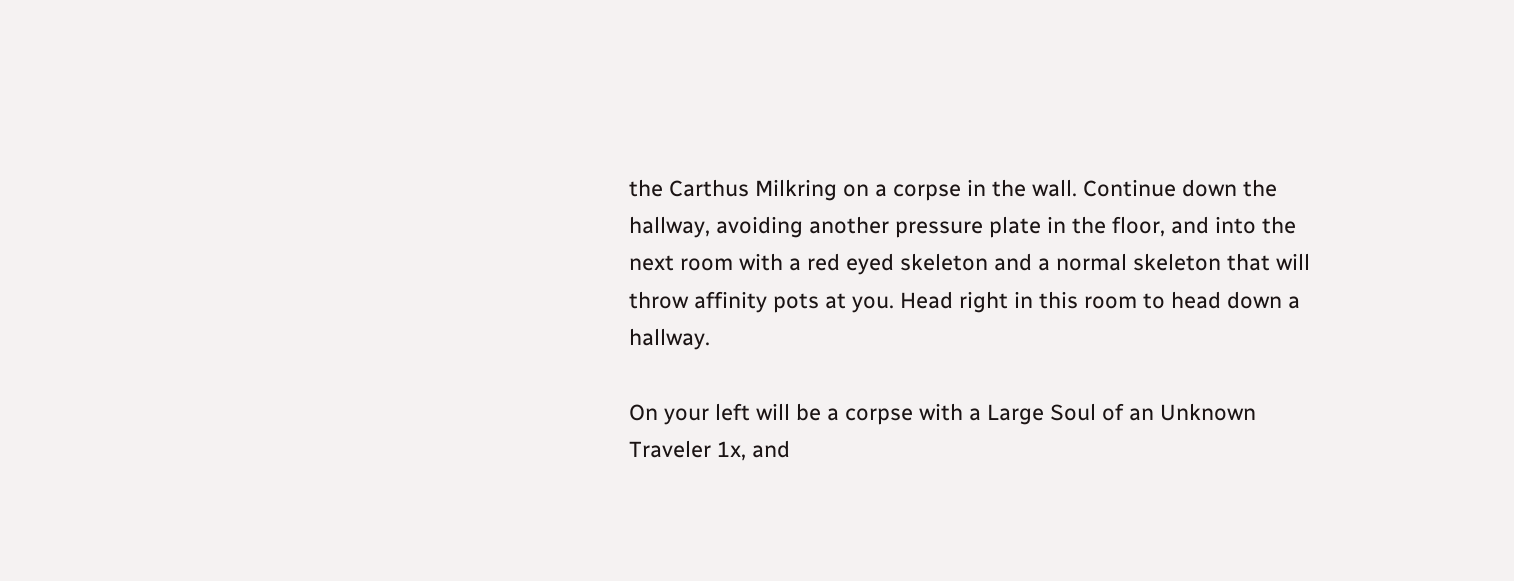the Carthus Milkring on a corpse in the wall. Continue down the hallway, avoiding another pressure plate in the floor, and into the next room with a red eyed skeleton and a normal skeleton that will throw affinity pots at you. Head right in this room to head down a hallway.

On your left will be a corpse with a Large Soul of an Unknown Traveler 1x, and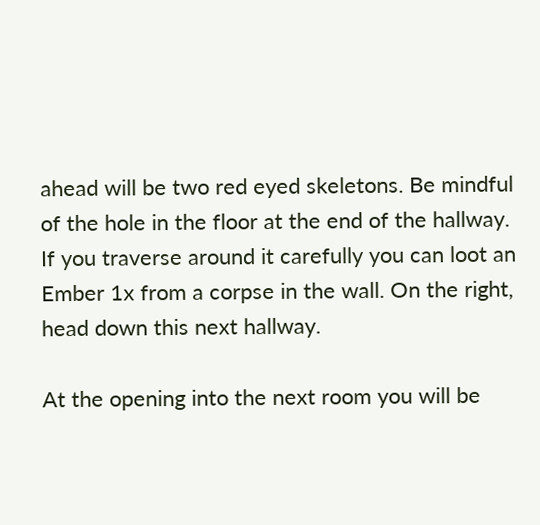ahead will be two red eyed skeletons. Be mindful of the hole in the floor at the end of the hallway. If you traverse around it carefully you can loot an Ember 1x from a corpse in the wall. On the right, head down this next hallway.

At the opening into the next room you will be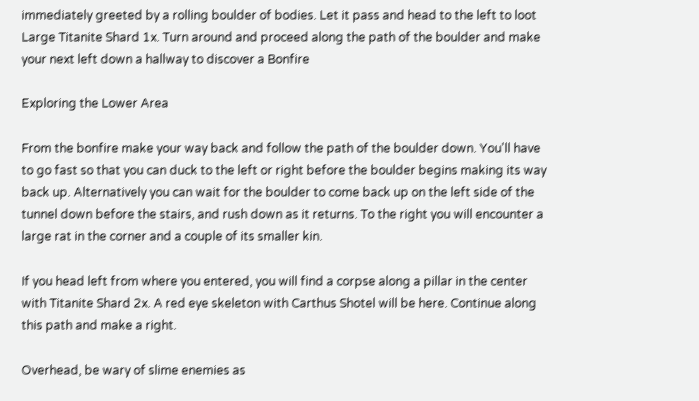immediately greeted by a rolling boulder of bodies. Let it pass and head to the left to loot Large Titanite Shard 1x. Turn around and proceed along the path of the boulder and make your next left down a hallway to discover a Bonfire

Exploring the Lower Area

From the bonfire make your way back and follow the path of the boulder down. You'll have to go fast so that you can duck to the left or right before the boulder begins making its way back up. Alternatively you can wait for the boulder to come back up on the left side of the tunnel down before the stairs, and rush down as it returns. To the right you will encounter a large rat in the corner and a couple of its smaller kin.

If you head left from where you entered, you will find a corpse along a pillar in the center with Titanite Shard 2x. A red eye skeleton with Carthus Shotel will be here. Continue along this path and make a right.

Overhead, be wary of slime enemies as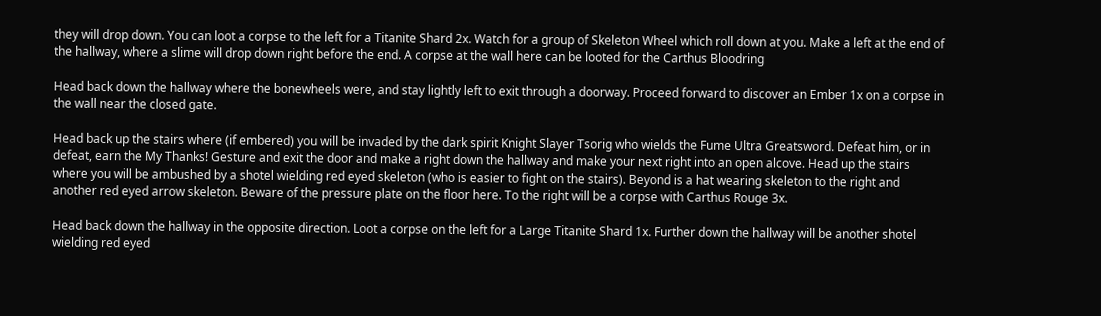they will drop down. You can loot a corpse to the left for a Titanite Shard 2x. Watch for a group of Skeleton Wheel which roll down at you. Make a left at the end of the hallway, where a slime will drop down right before the end. A corpse at the wall here can be looted for the Carthus Bloodring

Head back down the hallway where the bonewheels were, and stay lightly left to exit through a doorway. Proceed forward to discover an Ember 1x on a corpse in the wall near the closed gate.

Head back up the stairs where (if embered) you will be invaded by the dark spirit Knight Slayer Tsorig who wields the Fume Ultra Greatsword. Defeat him, or in defeat, earn the My Thanks! Gesture and exit the door and make a right down the hallway and make your next right into an open alcove. Head up the stairs where you will be ambushed by a shotel wielding red eyed skeleton (who is easier to fight on the stairs). Beyond is a hat wearing skeleton to the right and another red eyed arrow skeleton. Beware of the pressure plate on the floor here. To the right will be a corpse with Carthus Rouge 3x.

Head back down the hallway in the opposite direction. Loot a corpse on the left for a Large Titanite Shard 1x. Further down the hallway will be another shotel wielding red eyed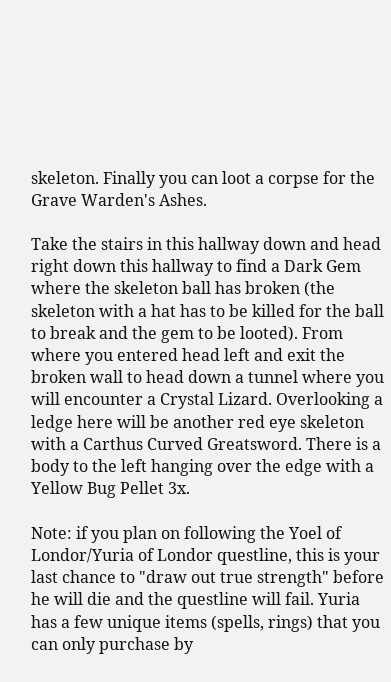skeleton. Finally you can loot a corpse for the Grave Warden's Ashes.

Take the stairs in this hallway down and head right down this hallway to find a Dark Gem where the skeleton ball has broken (the skeleton with a hat has to be killed for the ball to break and the gem to be looted). From where you entered head left and exit the broken wall to head down a tunnel where you will encounter a Crystal Lizard. Overlooking a ledge here will be another red eye skeleton with a Carthus Curved Greatsword. There is a body to the left hanging over the edge with a Yellow Bug Pellet 3x.

Note: if you plan on following the Yoel of Londor/Yuria of Londor questline, this is your last chance to "draw out true strength" before he will die and the questline will fail. Yuria has a few unique items (spells, rings) that you can only purchase by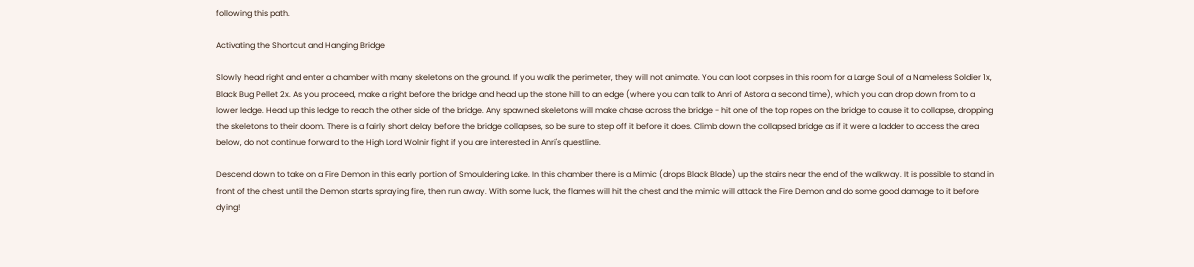following this path.

Activating the Shortcut and Hanging Bridge

Slowly head right and enter a chamber with many skeletons on the ground. If you walk the perimeter, they will not animate. You can loot corpses in this room for a Large Soul of a Nameless Soldier 1x, Black Bug Pellet 2x. As you proceed, make a right before the bridge and head up the stone hill to an edge (where you can talk to Anri of Astora a second time), which you can drop down from to a lower ledge. Head up this ledge to reach the other side of the bridge. Any spawned skeletons will make chase across the bridge - hit one of the top ropes on the bridge to cause it to collapse, dropping the skeletons to their doom. There is a fairly short delay before the bridge collapses, so be sure to step off it before it does. Climb down the collapsed bridge as if it were a ladder to access the area below, do not continue forward to the High Lord Wolnir fight if you are interested in Anri's questline.

Descend down to take on a Fire Demon in this early portion of Smouldering Lake. In this chamber there is a Mimic (drops Black Blade) up the stairs near the end of the walkway. It is possible to stand in front of the chest until the Demon starts spraying fire, then run away. With some luck, the flames will hit the chest and the mimic will attack the Fire Demon and do some good damage to it before dying!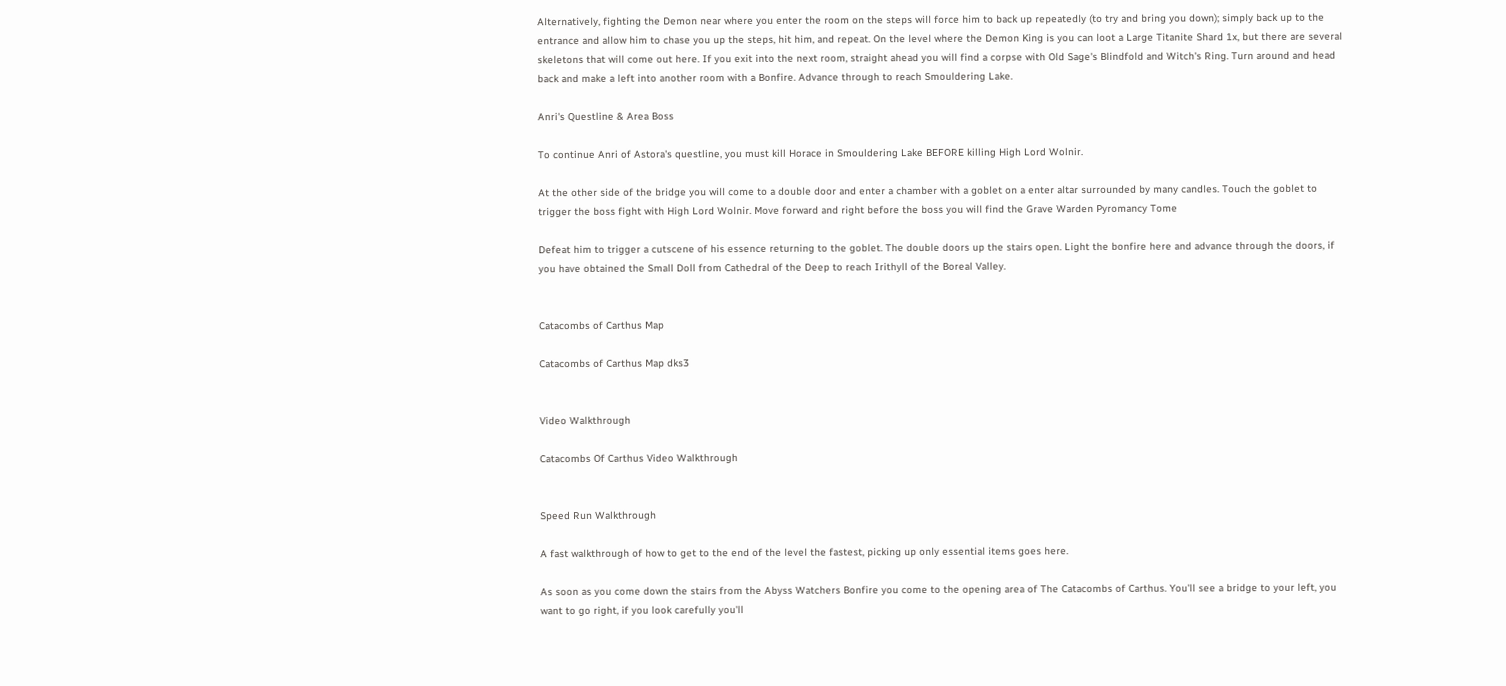Alternatively, fighting the Demon near where you enter the room on the steps will force him to back up repeatedly (to try and bring you down); simply back up to the entrance and allow him to chase you up the steps, hit him, and repeat. On the level where the Demon King is you can loot a Large Titanite Shard 1x, but there are several skeletons that will come out here. If you exit into the next room, straight ahead you will find a corpse with Old Sage's Blindfold and Witch's Ring. Turn around and head back and make a left into another room with a Bonfire. Advance through to reach Smouldering Lake.

Anri's Questline & Area Boss

To continue Anri of Astora's questline, you must kill Horace in Smouldering Lake BEFORE killing High Lord Wolnir.

At the other side of the bridge you will come to a double door and enter a chamber with a goblet on a enter altar surrounded by many candles. Touch the goblet to trigger the boss fight with High Lord Wolnir. Move forward and right before the boss you will find the Grave Warden Pyromancy Tome

Defeat him to trigger a cutscene of his essence returning to the goblet. The double doors up the stairs open. Light the bonfire here and advance through the doors, if you have obtained the Small Doll from Cathedral of the Deep to reach Irithyll of the Boreal Valley.


Catacombs of Carthus Map

Catacombs of Carthus Map dks3


Video Walkthrough

Catacombs Of Carthus Video Walkthrough


Speed Run Walkthrough

A fast walkthrough of how to get to the end of the level the fastest, picking up only essential items goes here.

As soon as you come down the stairs from the Abyss Watchers Bonfire you come to the opening area of The Catacombs of Carthus. You'll see a bridge to your left, you want to go right, if you look carefully you'll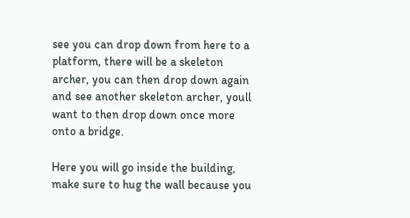see you can drop down from here to a platform, there will be a skeleton archer, you can then drop down again and see another skeleton archer, youll want to then drop down once more onto a bridge.

Here you will go inside the building, make sure to hug the wall because you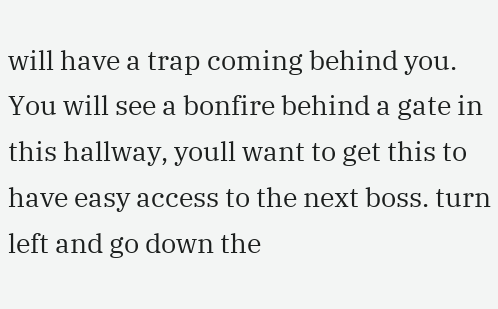will have a trap coming behind you. You will see a bonfire behind a gate in this hallway, youll want to get this to have easy access to the next boss. turn left and go down the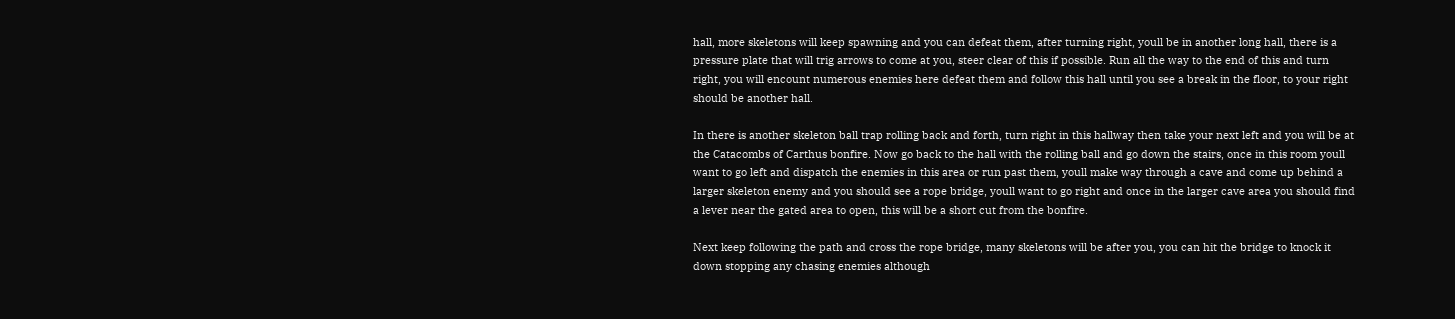hall, more skeletons will keep spawning and you can defeat them, after turning right, youll be in another long hall, there is a pressure plate that will trig arrows to come at you, steer clear of this if possible. Run all the way to the end of this and turn right, you will encount numerous enemies here defeat them and follow this hall until you see a break in the floor, to your right should be another hall.

In there is another skeleton ball trap rolling back and forth, turn right in this hallway then take your next left and you will be at the Catacombs of Carthus bonfire. Now go back to the hall with the rolling ball and go down the stairs, once in this room youll want to go left and dispatch the enemies in this area or run past them, youll make way through a cave and come up behind a larger skeleton enemy and you should see a rope bridge, youll want to go right and once in the larger cave area you should find a lever near the gated area to open, this will be a short cut from the bonfire.

Next keep following the path and cross the rope bridge, many skeletons will be after you, you can hit the bridge to knock it down stopping any chasing enemies although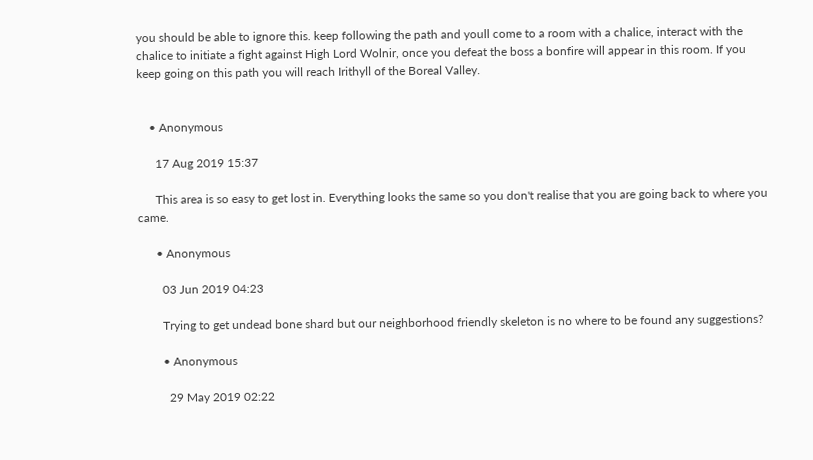you should be able to ignore this. keep following the path and youll come to a room with a chalice, interact with the chalice to initiate a fight against High Lord Wolnir, once you defeat the boss a bonfire will appear in this room. If you keep going on this path you will reach Irithyll of the Boreal Valley.


    • Anonymous

      17 Aug 2019 15:37

      This area is so easy to get lost in. Everything looks the same so you don't realise that you are going back to where you came.

      • Anonymous

        03 Jun 2019 04:23

        Trying to get undead bone shard but our neighborhood friendly skeleton is no where to be found any suggestions?

        • Anonymous

          29 May 2019 02:22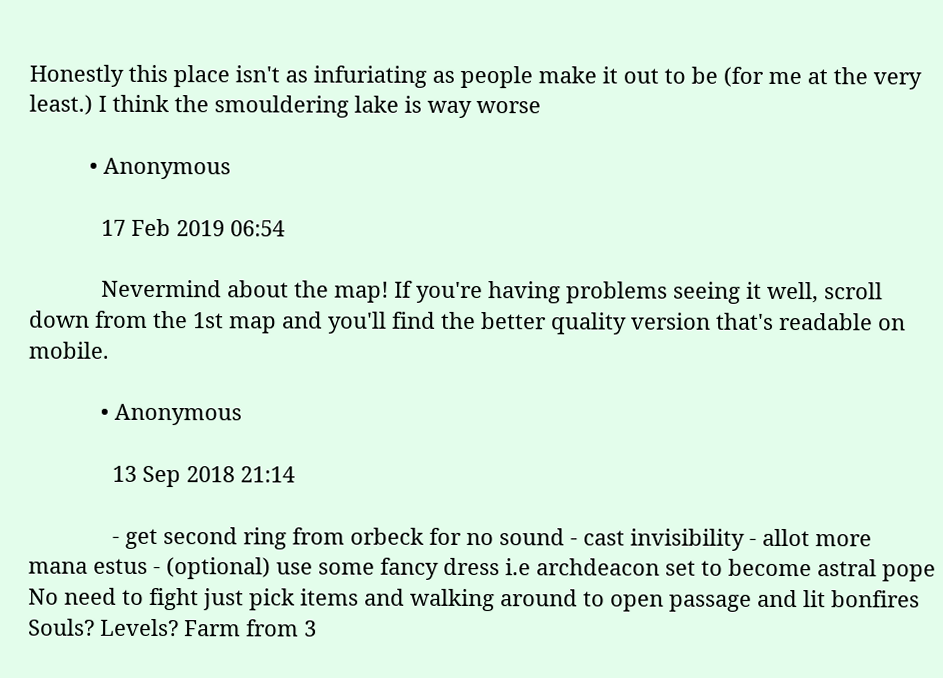Honestly this place isn't as infuriating as people make it out to be (for me at the very least.) I think the smouldering lake is way worse

          • Anonymous

            17 Feb 2019 06:54

            Nevermind about the map! If you're having problems seeing it well, scroll down from the 1st map and you'll find the better quality version that's readable on mobile.

            • Anonymous

              13 Sep 2018 21:14

              - get second ring from orbeck for no sound - cast invisibility - allot more mana estus - (optional) use some fancy dress i.e archdeacon set to become astral pope No need to fight just pick items and walking around to open passage and lit bonfires Souls? Levels? Farm from 3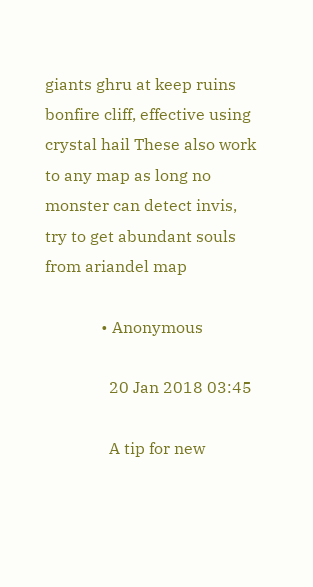giants ghru at keep ruins bonfire cliff, effective using crystal hail These also work to any map as long no monster can detect invis, try to get abundant souls from ariandel map

              • Anonymous

                20 Jan 2018 03:45

                A tip for new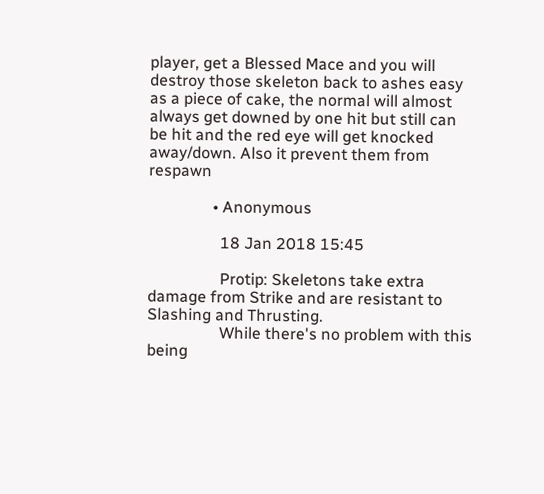player, get a Blessed Mace and you will destroy those skeleton back to ashes easy as a piece of cake, the normal will almost always get downed by one hit but still can be hit and the red eye will get knocked away/down. Also it prevent them from respawn

                • Anonymous

                  18 Jan 2018 15:45

                  Protip: Skeletons take extra damage from Strike and are resistant to Slashing and Thrusting.
                  While there's no problem with this being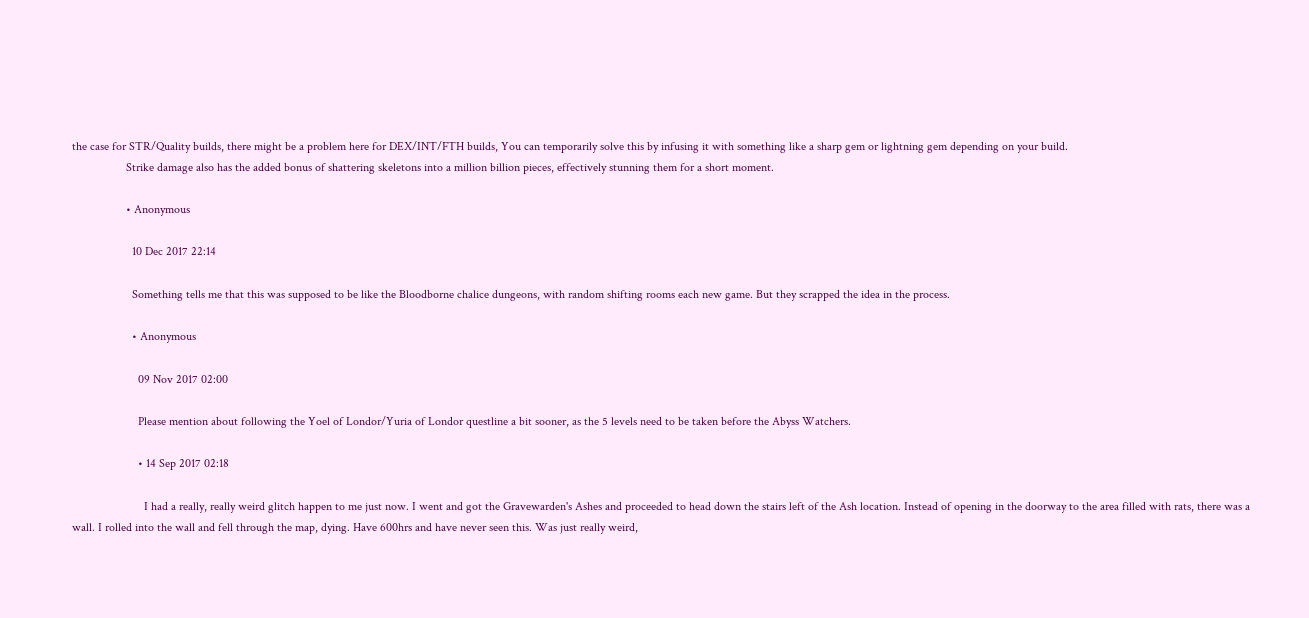the case for STR/Quality builds, there might be a problem here for DEX/INT/FTH builds, You can temporarily solve this by infusing it with something like a sharp gem or lightning gem depending on your build.
                  Strike damage also has the added bonus of shattering skeletons into a million billion pieces, effectively stunning them for a short moment.

                  • Anonymous

                    10 Dec 2017 22:14

                    Something tells me that this was supposed to be like the Bloodborne chalice dungeons, with random shifting rooms each new game. But they scrapped the idea in the process.

                    • Anonymous

                      09 Nov 2017 02:00

                      Please mention about following the Yoel of Londor/Yuria of Londor questline a bit sooner, as the 5 levels need to be taken before the Abyss Watchers.

                      • 14 Sep 2017 02:18

                        I had a really, really weird glitch happen to me just now. I went and got the Gravewarden's Ashes and proceeded to head down the stairs left of the Ash location. Instead of opening in the doorway to the area filled with rats, there was a wall. I rolled into the wall and fell through the map, dying. Have 600hrs and have never seen this. Was just really weird,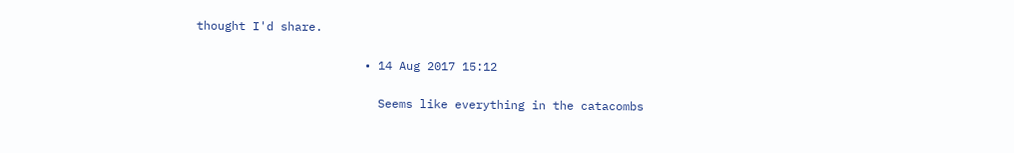thought I'd share.

                        • 14 Aug 2017 15:12

                          Seems like everything in the catacombs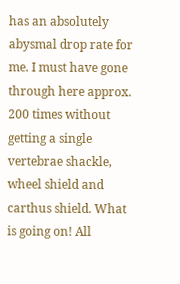has an absolutely abysmal drop rate for me. I must have gone through here approx. 200 times without getting a single vertebrae shackle, wheel shield and carthus shield. What is going on! All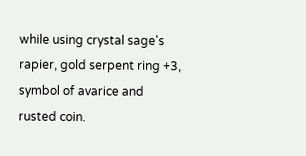while using crystal sage's rapier, gold serpent ring +3, symbol of avarice and rusted coin.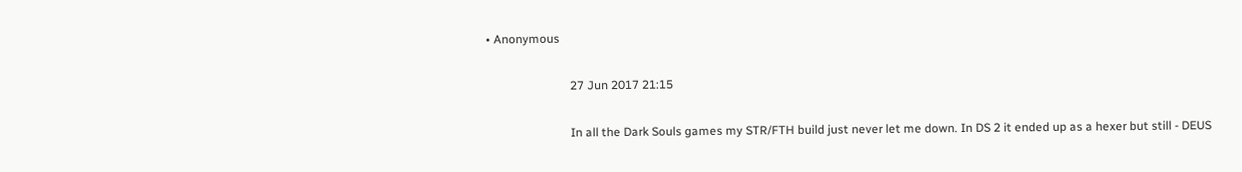• Anonymous

                            27 Jun 2017 21:15

                            In all the Dark Souls games my STR/FTH build just never let me down. In DS 2 it ended up as a hexer but still - DEUS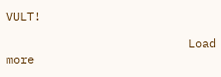VULT!

                          Load more